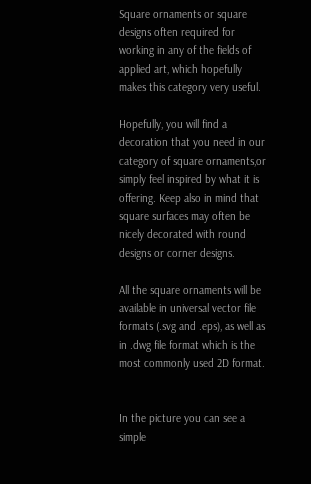Square ornaments or square designs often required for working in any of the fields of applied art, which hopefully makes this category very useful.

Hopefully, you will find a decoration that you need in our category of square ornaments,or simply feel inspired by what it is offering. Keep also in mind that square surfaces may often be nicely decorated with round designs or corner designs.

All the square ornaments will be available in universal vector file formats (.svg and .eps), as well as in .dwg file format which is the most commonly used 2D format.


In the picture you can see a simple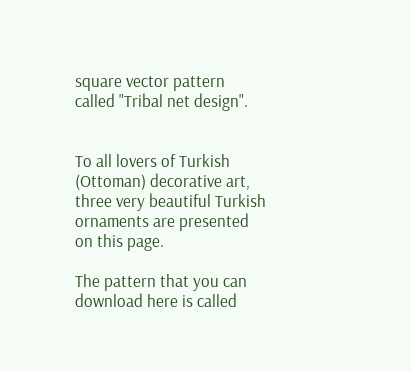square vector pattern called "Tribal net design".


To all lovers of Turkish (Ottoman) decorative art, three very beautiful Turkish ornaments are presented on this page.

The pattern that you can download here is called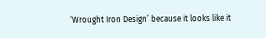‘Wrought Iron Design’ because it looks like it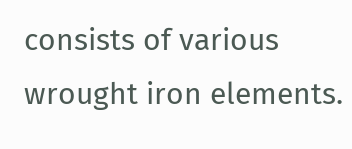consists of various wrought iron elements.